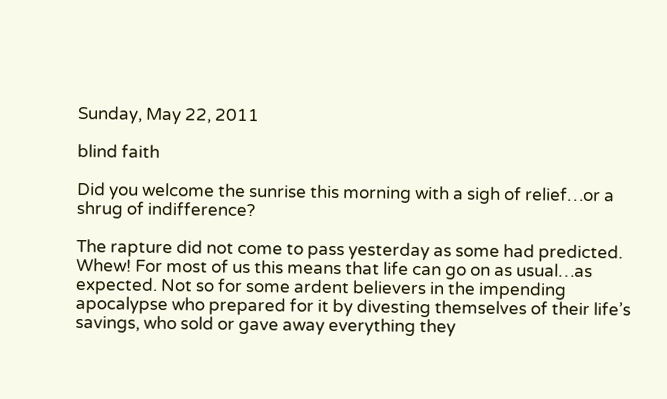Sunday, May 22, 2011

blind faith

Did you welcome the sunrise this morning with a sigh of relief…or a shrug of indifference?

The rapture did not come to pass yesterday as some had predicted. Whew! For most of us this means that life can go on as usual…as expected. Not so for some ardent believers in the impending apocalypse who prepared for it by divesting themselves of their life’s savings, who sold or gave away everything they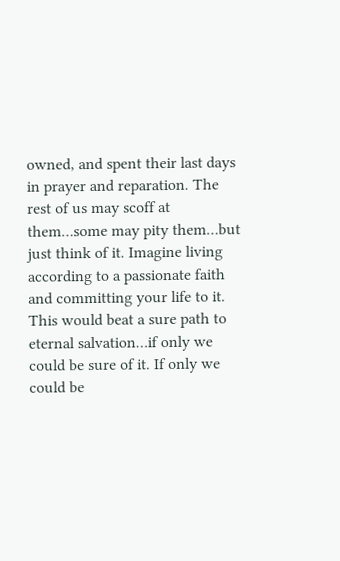owned, and spent their last days in prayer and reparation. The rest of us may scoff at them…some may pity them…but just think of it. Imagine living according to a passionate faith and committing your life to it. This would beat a sure path to eternal salvation…if only we could be sure of it. If only we could be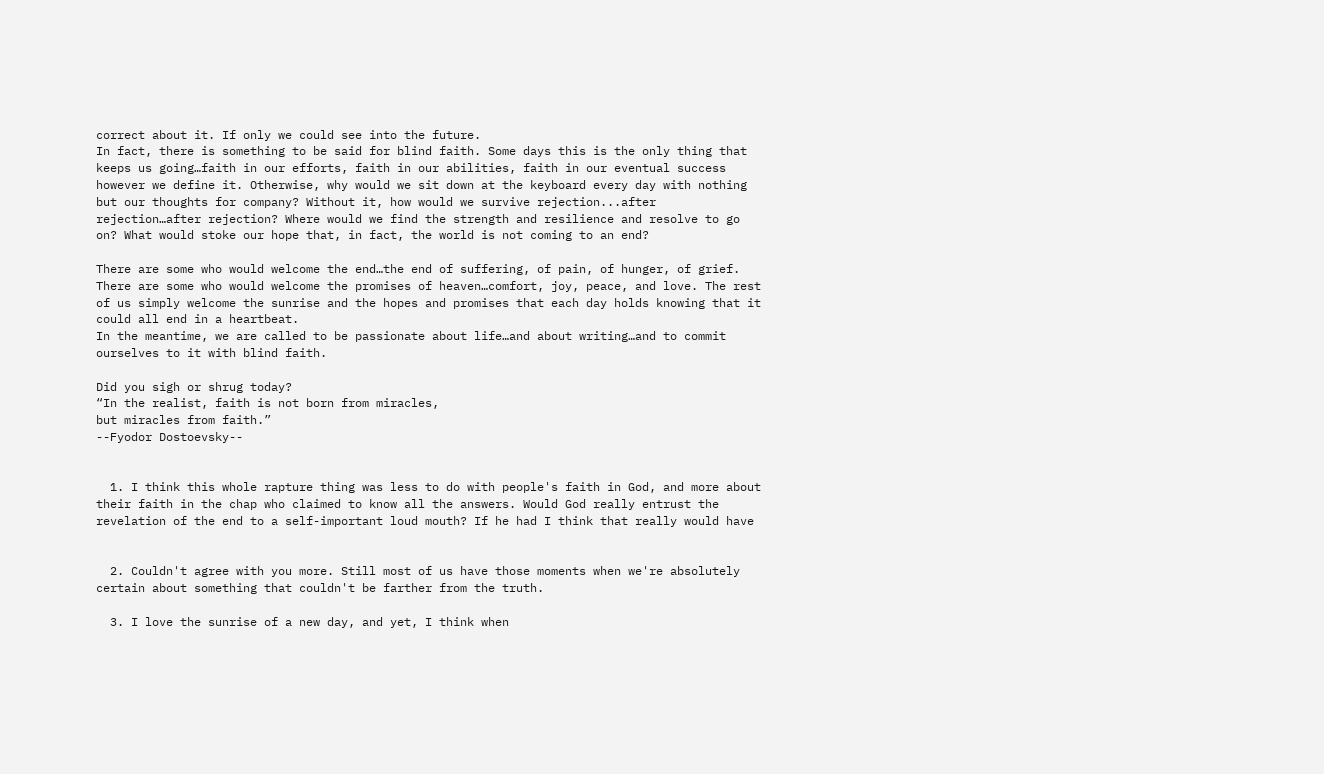correct about it. If only we could see into the future.
In fact, there is something to be said for blind faith. Some days this is the only thing that keeps us going…faith in our efforts, faith in our abilities, faith in our eventual success however we define it. Otherwise, why would we sit down at the keyboard every day with nothing but our thoughts for company? Without it, how would we survive rejection...after rejection…after rejection? Where would we find the strength and resilience and resolve to go on? What would stoke our hope that, in fact, the world is not coming to an end?

There are some who would welcome the end…the end of suffering, of pain, of hunger, of grief. There are some who would welcome the promises of heaven…comfort, joy, peace, and love. The rest of us simply welcome the sunrise and the hopes and promises that each day holds knowing that it could all end in a heartbeat.
In the meantime, we are called to be passionate about life…and about writing…and to commit ourselves to it with blind faith.

Did you sigh or shrug today?
“In the realist, faith is not born from miracles,
but miracles from faith.”
--Fyodor Dostoevsky--


  1. I think this whole rapture thing was less to do with people's faith in God, and more about their faith in the chap who claimed to know all the answers. Would God really entrust the revelation of the end to a self-important loud mouth? If he had I think that really would have


  2. Couldn't agree with you more. Still most of us have those moments when we're absolutely certain about something that couldn't be farther from the truth.

  3. I love the sunrise of a new day, and yet, I think when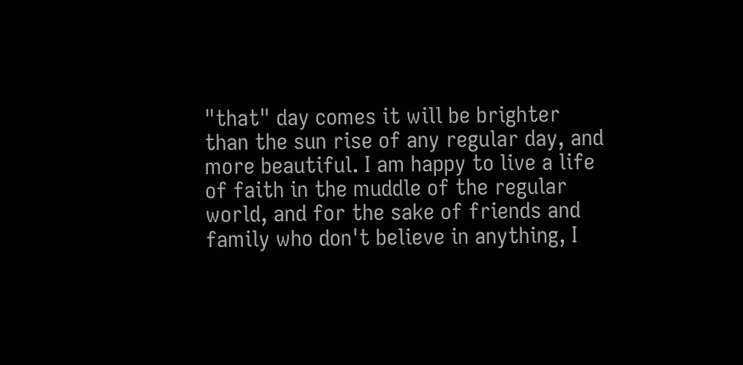"that" day comes it will be brighter than the sun rise of any regular day, and more beautiful. I am happy to live a life of faith in the muddle of the regular world, and for the sake of friends and family who don't believe in anything, I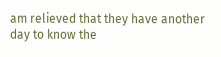am relieved that they have another day to know the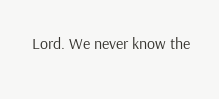Lord. We never know the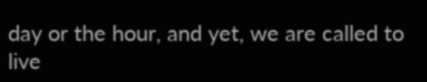day or the hour, and yet, we are called to live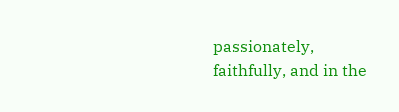passionately, faithfully, and in the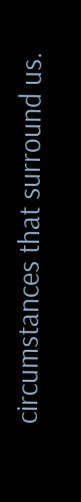circumstances that surround us.